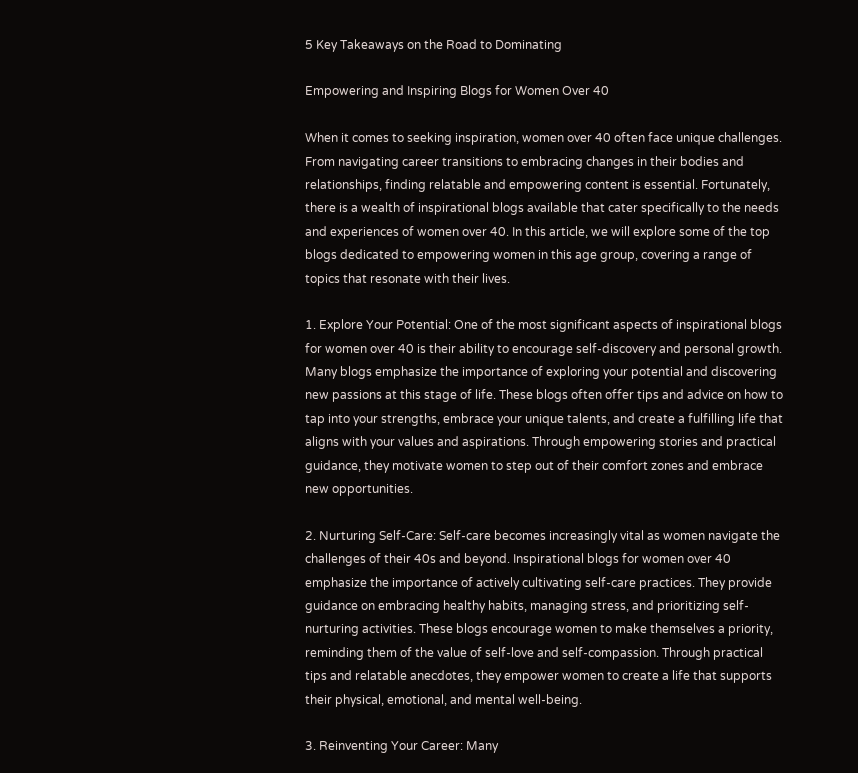5 Key Takeaways on the Road to Dominating

Empowering and Inspiring Blogs for Women Over 40

When it comes to seeking inspiration, women over 40 often face unique challenges. From navigating career transitions to embracing changes in their bodies and relationships, finding relatable and empowering content is essential. Fortunately, there is a wealth of inspirational blogs available that cater specifically to the needs and experiences of women over 40. In this article, we will explore some of the top blogs dedicated to empowering women in this age group, covering a range of topics that resonate with their lives.

1. Explore Your Potential: One of the most significant aspects of inspirational blogs for women over 40 is their ability to encourage self-discovery and personal growth. Many blogs emphasize the importance of exploring your potential and discovering new passions at this stage of life. These blogs often offer tips and advice on how to tap into your strengths, embrace your unique talents, and create a fulfilling life that aligns with your values and aspirations. Through empowering stories and practical guidance, they motivate women to step out of their comfort zones and embrace new opportunities.

2. Nurturing Self-Care: Self-care becomes increasingly vital as women navigate the challenges of their 40s and beyond. Inspirational blogs for women over 40 emphasize the importance of actively cultivating self-care practices. They provide guidance on embracing healthy habits, managing stress, and prioritizing self-nurturing activities. These blogs encourage women to make themselves a priority, reminding them of the value of self-love and self-compassion. Through practical tips and relatable anecdotes, they empower women to create a life that supports their physical, emotional, and mental well-being.

3. Reinventing Your Career: Many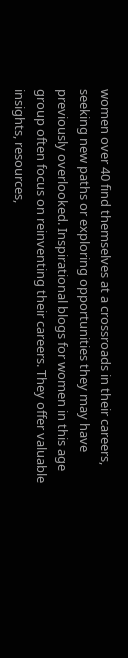women over 40 find themselves at a crossroads in their careers, seeking new paths or exploring opportunities they may have previously overlooked. Inspirational blogs for women in this age group often focus on reinventing their careers. They offer valuable insights, resources,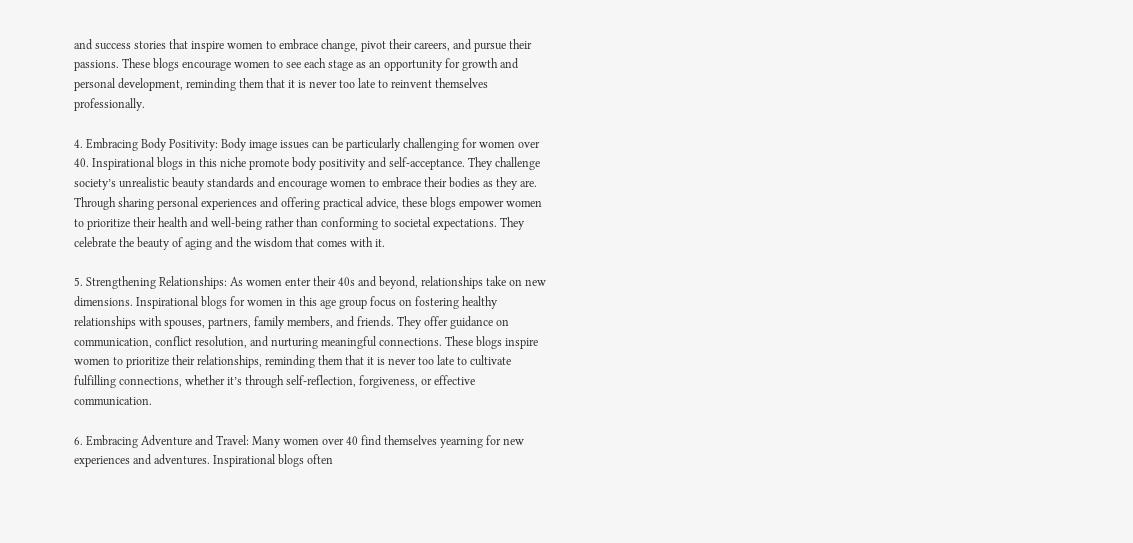and success stories that inspire women to embrace change, pivot their careers, and pursue their passions. These blogs encourage women to see each stage as an opportunity for growth and personal development, reminding them that it is never too late to reinvent themselves professionally.

4. Embracing Body Positivity: Body image issues can be particularly challenging for women over 40. Inspirational blogs in this niche promote body positivity and self-acceptance. They challenge society’s unrealistic beauty standards and encourage women to embrace their bodies as they are. Through sharing personal experiences and offering practical advice, these blogs empower women to prioritize their health and well-being rather than conforming to societal expectations. They celebrate the beauty of aging and the wisdom that comes with it.

5. Strengthening Relationships: As women enter their 40s and beyond, relationships take on new dimensions. Inspirational blogs for women in this age group focus on fostering healthy relationships with spouses, partners, family members, and friends. They offer guidance on communication, conflict resolution, and nurturing meaningful connections. These blogs inspire women to prioritize their relationships, reminding them that it is never too late to cultivate fulfilling connections, whether it’s through self-reflection, forgiveness, or effective communication.

6. Embracing Adventure and Travel: Many women over 40 find themselves yearning for new experiences and adventures. Inspirational blogs often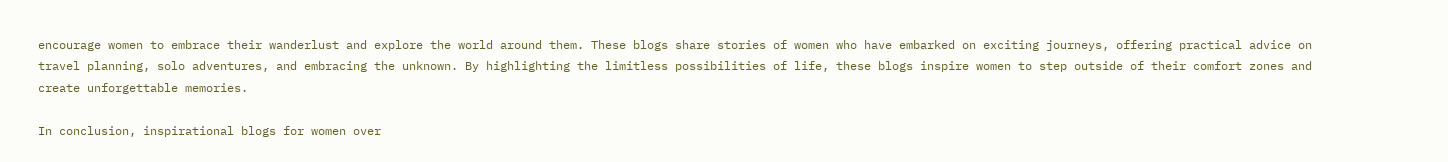encourage women to embrace their wanderlust and explore the world around them. These blogs share stories of women who have embarked on exciting journeys, offering practical advice on travel planning, solo adventures, and embracing the unknown. By highlighting the limitless possibilities of life, these blogs inspire women to step outside of their comfort zones and create unforgettable memories.

In conclusion, inspirational blogs for women over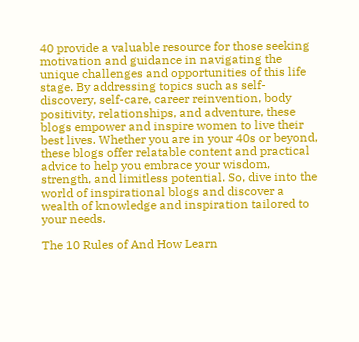40 provide a valuable resource for those seeking motivation and guidance in navigating the unique challenges and opportunities of this life stage. By addressing topics such as self-discovery, self-care, career reinvention, body positivity, relationships, and adventure, these blogs empower and inspire women to live their best lives. Whether you are in your 40s or beyond, these blogs offer relatable content and practical advice to help you embrace your wisdom, strength, and limitless potential. So, dive into the world of inspirational blogs and discover a wealth of knowledge and inspiration tailored to your needs.

The 10 Rules of And How Learn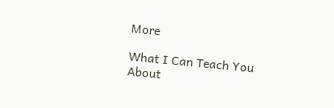More

What I Can Teach You About